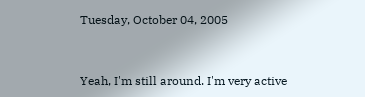Tuesday, October 04, 2005


Yeah, I'm still around. I'm very active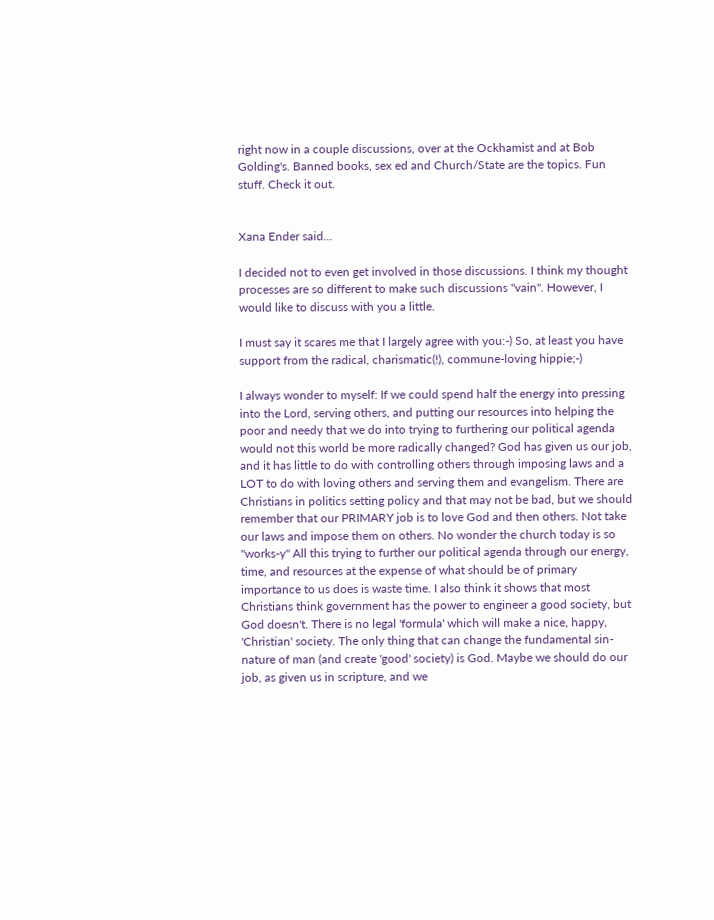right now in a couple discussions, over at the Ockhamist and at Bob Golding's. Banned books, sex ed and Church/State are the topics. Fun stuff. Check it out.


Xana Ender said...

I decided not to even get involved in those discussions. I think my thought processes are so different to make such discussions "vain". However, I would like to discuss with you a little.

I must say it scares me that I largely agree with you:-) So, at least you have support from the radical, charismatic(!), commune-loving hippie;-)

I always wonder to myself: If we could spend half the energy into pressing into the Lord, serving others, and putting our resources into helping the poor and needy that we do into trying to furthering our political agenda would not this world be more radically changed? God has given us our job, and it has little to do with controlling others through imposing laws and a LOT to do with loving others and serving them and evangelism. There are Christians in politics setting policy and that may not be bad, but we should remember that our PRIMARY job is to love God and then others. Not take our laws and impose them on others. No wonder the church today is so "works-y" All this trying to further our political agenda through our energy, time, and resources at the expense of what should be of primary importance to us does is waste time. I also think it shows that most Christians think government has the power to engineer a good society, but God doesn't. There is no legal 'formula' which will make a nice, happy, 'Christian' society. The only thing that can change the fundamental sin-nature of man (and create 'good' society) is God. Maybe we should do our job, as given us in scripture, and we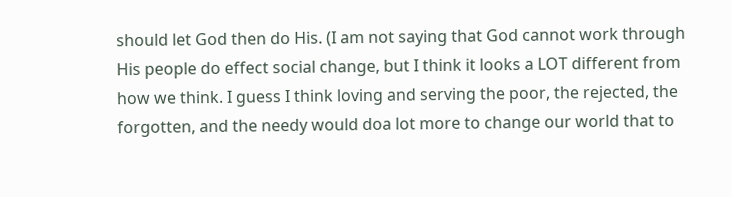should let God then do His. (I am not saying that God cannot work through His people do effect social change, but I think it looks a LOT different from how we think. I guess I think loving and serving the poor, the rejected, the forgotten, and the needy would doa lot more to change our world that to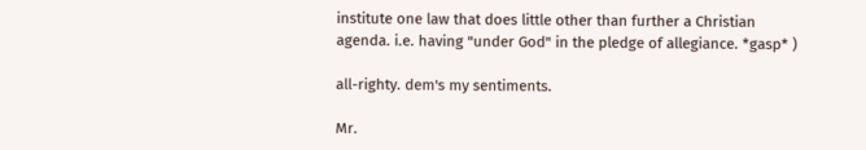institute one law that does little other than further a Christian agenda. i.e. having "under God" in the pledge of allegiance. *gasp* )

all-righty. dem's my sentiments.

Mr.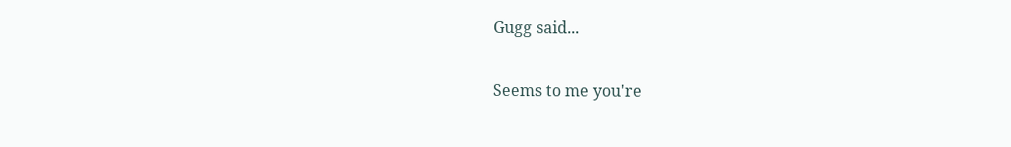Gugg said...

Seems to me you're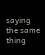saying the same thing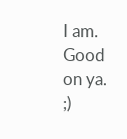I am. Good on ya. ;)